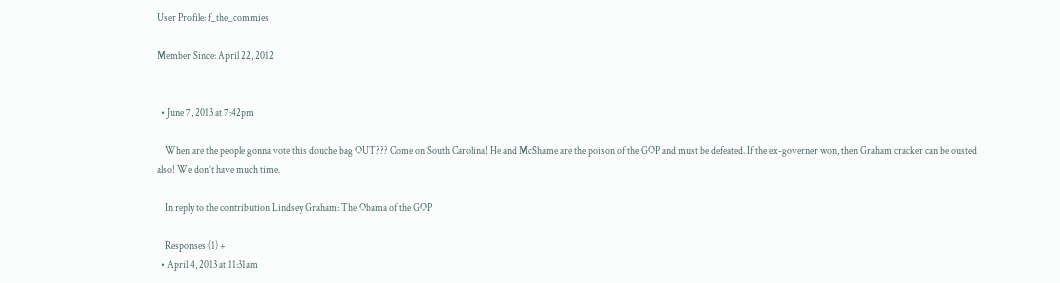User Profile: f_the_commies

Member Since: April 22, 2012


  • June 7, 2013 at 7:42pm

    When are the people gonna vote this douche bag OUT??? Come on South Carolina! He and McShame are the poison of the GOP and must be defeated. If the ex-governer won, then Graham cracker can be ousted also! We don’t have much time.

    In reply to the contribution Lindsey Graham: The Obama of the GOP

    Responses (1) +
  • April 4, 2013 at 11:31am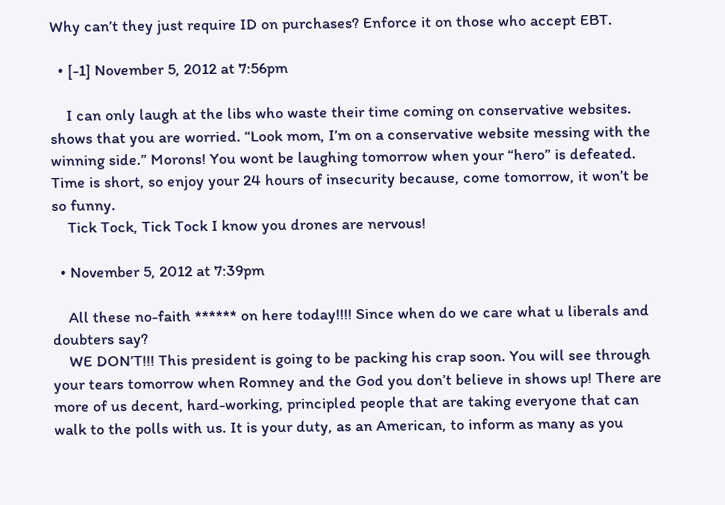Why can’t they just require ID on purchases? Enforce it on those who accept EBT.

  • [-1] November 5, 2012 at 7:56pm

    I can only laugh at the libs who waste their time coming on conservative websites. shows that you are worried. “Look mom, I’m on a conservative website messing with the winning side.” Morons! You wont be laughing tomorrow when your “hero” is defeated. Time is short, so enjoy your 24 hours of insecurity because, come tomorrow, it won’t be so funny.
    Tick Tock, Tick Tock I know you drones are nervous!

  • November 5, 2012 at 7:39pm

    All these no-faith ****** on here today!!!! Since when do we care what u liberals and doubters say?
    WE DON’T!!! This president is going to be packing his crap soon. You will see through your tears tomorrow when Romney and the God you don’t believe in shows up! There are more of us decent, hard-working, principled people that are taking everyone that can walk to the polls with us. It is your duty, as an American, to inform as many as you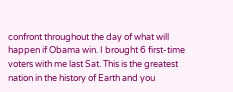confront throughout the day of what will happen if Obama win. I brought 6 first-time voters with me last Sat. This is the greatest nation in the history of Earth and you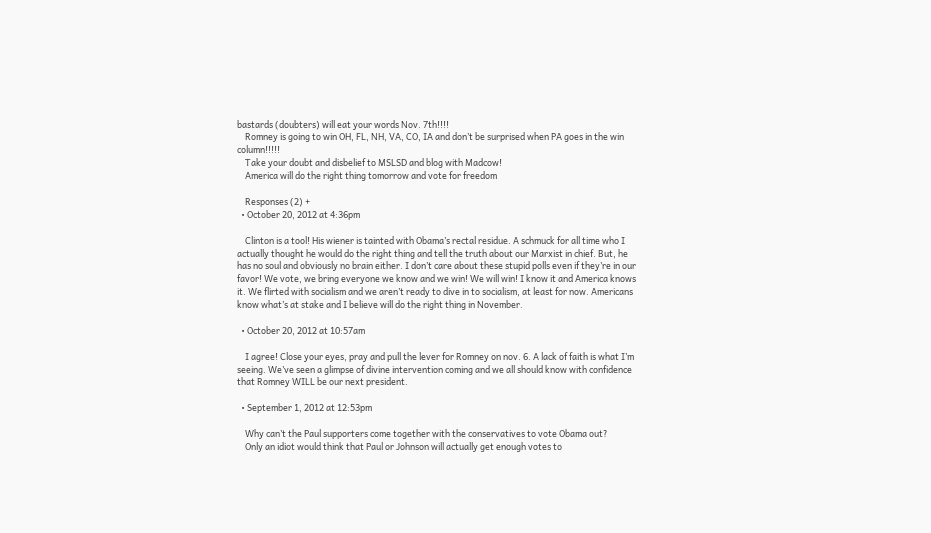bastards (doubters) will eat your words Nov. 7th!!!!
    Romney is going to win OH, FL, NH, VA, CO, IA and don’t be surprised when PA goes in the win column!!!!!
    Take your doubt and disbelief to MSLSD and blog with Madcow!
    America will do the right thing tomorrow and vote for freedom

    Responses (2) +
  • October 20, 2012 at 4:36pm

    Clinton is a tool! His wiener is tainted with Obama’s rectal residue. A schmuck for all time who I actually thought he would do the right thing and tell the truth about our Marxist in chief. But, he has no soul and obviously no brain either. I don’t care about these stupid polls even if they’re in our favor! We vote, we bring everyone we know and we win! We will win! I know it and America knows it. We flirted with socialism and we aren’t ready to dive in to socialism, at least for now. Americans know what’s at stake and I believe will do the right thing in November.

  • October 20, 2012 at 10:57am

    I agree! Close your eyes, pray and pull the lever for Romney on nov. 6. A lack of faith is what I’m seeing. We’ve seen a glimpse of divine intervention coming and we all should know with confidence that Romney WILL be our next president.

  • September 1, 2012 at 12:53pm

    Why can’t the Paul supporters come together with the conservatives to vote Obama out?
    Only an idiot would think that Paul or Johnson will actually get enough votes to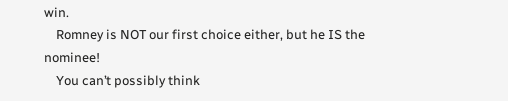win.
    Romney is NOT our first choice either, but he IS the nominee!
    You can’t possibly think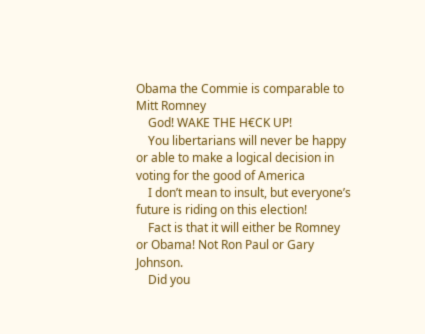Obama the Commie is comparable to Mitt Romney
    God! WAKE THE H€CK UP!
    You libertarians will never be happy or able to make a logical decision in voting for the good of America
    I don’t mean to insult, but everyone’s future is riding on this election!
    Fact is that it will either be Romney or Obama! Not Ron Paul or Gary Johnson.
    Did you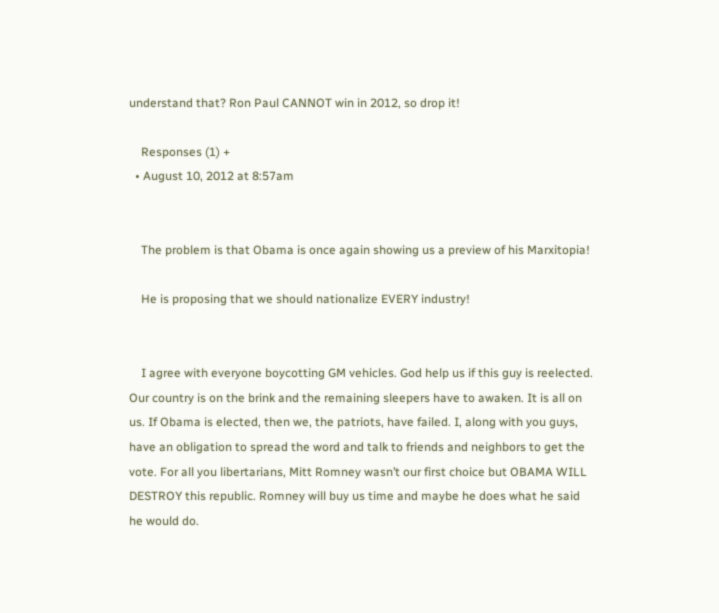understand that? Ron Paul CANNOT win in 2012, so drop it!

    Responses (1) +
  • August 10, 2012 at 8:57am


    The problem is that Obama is once again showing us a preview of his Marxitopia!

    He is proposing that we should nationalize EVERY industry!


    I agree with everyone boycotting GM vehicles. God help us if this guy is reelected. Our country is on the brink and the remaining sleepers have to awaken. It is all on us. If Obama is elected, then we, the patriots, have failed. I, along with you guys, have an obligation to spread the word and talk to friends and neighbors to get the vote. For all you libertarians, Mitt Romney wasn’t our first choice but OBAMA WILL DESTROY this republic. Romney will buy us time and maybe he does what he said he would do.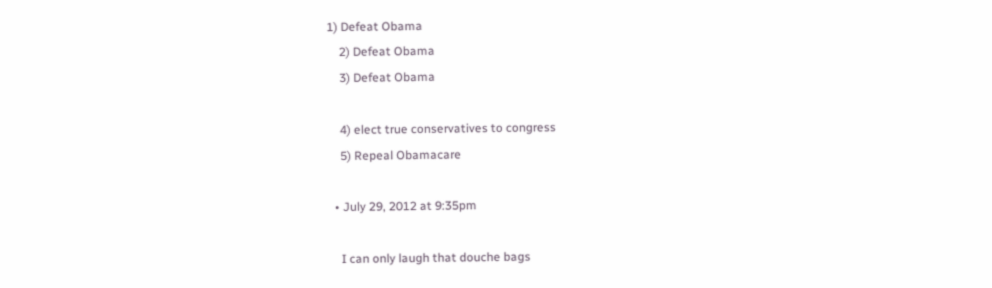1) Defeat Obama
    2) Defeat Obama
    3) Defeat Obama

    4) elect true conservatives to congress
    5) Repeal Obamacare

  • July 29, 2012 at 9:35pm

    I can only laugh that douche bags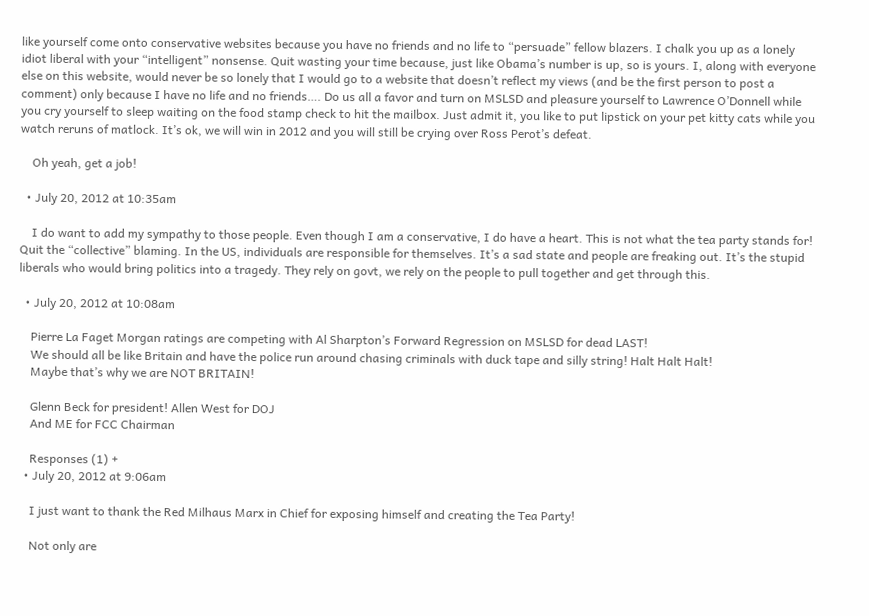like yourself come onto conservative websites because you have no friends and no life to “persuade” fellow blazers. I chalk you up as a lonely idiot liberal with your “intelligent” nonsense. Quit wasting your time because, just like Obama’s number is up, so is yours. I, along with everyone else on this website, would never be so lonely that I would go to a website that doesn’t reflect my views (and be the first person to post a comment) only because I have no life and no friends…. Do us all a favor and turn on MSLSD and pleasure yourself to Lawrence O’Donnell while you cry yourself to sleep waiting on the food stamp check to hit the mailbox. Just admit it, you like to put lipstick on your pet kitty cats while you watch reruns of matlock. It’s ok, we will win in 2012 and you will still be crying over Ross Perot’s defeat.

    Oh yeah, get a job!

  • July 20, 2012 at 10:35am

    I do want to add my sympathy to those people. Even though I am a conservative, I do have a heart. This is not what the tea party stands for! Quit the “collective” blaming. In the US, individuals are responsible for themselves. It’s a sad state and people are freaking out. It’s the stupid liberals who would bring politics into a tragedy. They rely on govt, we rely on the people to pull together and get through this.

  • July 20, 2012 at 10:08am

    Pierre La Faget Morgan ratings are competing with Al Sharpton’s Forward Regression on MSLSD for dead LAST!
    We should all be like Britain and have the police run around chasing criminals with duck tape and silly string! Halt Halt Halt!
    Maybe that’s why we are NOT BRITAIN!

    Glenn Beck for president! Allen West for DOJ
    And ME for FCC Chairman

    Responses (1) +
  • July 20, 2012 at 9:06am

    I just want to thank the Red Milhaus Marx in Chief for exposing himself and creating the Tea Party!

    Not only are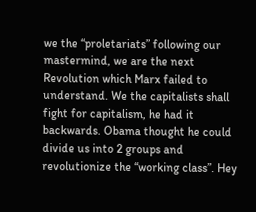we the “proletariats” following our mastermind, we are the next Revolution which Marx failed to understand. We the capitalists shall fight for capitalism, he had it backwards. Obama thought he could divide us into 2 groups and revolutionize the “working class”. Hey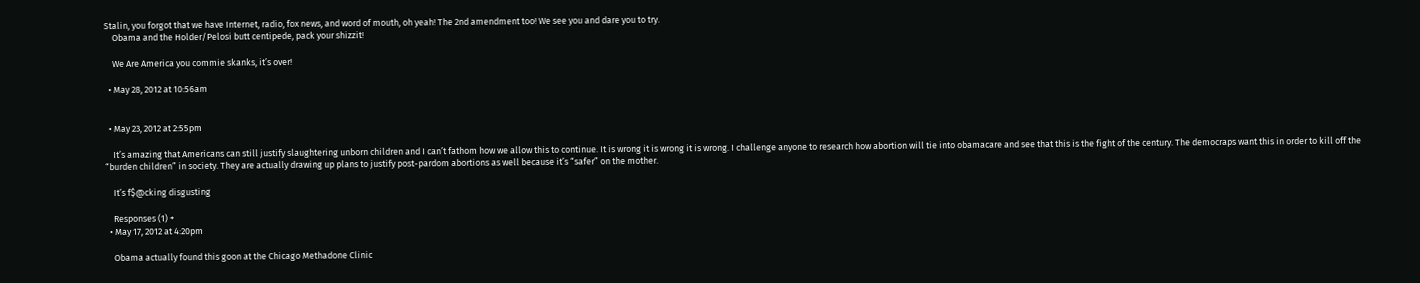Stalin, you forgot that we have Internet, radio, fox news, and word of mouth, oh yeah! The 2nd amendment too! We see you and dare you to try.
    Obama and the Holder/Pelosi butt centipede, pack your shizzit!

    We Are America you commie skanks, it’s over!

  • May 28, 2012 at 10:56am


  • May 23, 2012 at 2:55pm

    It’s amazing that Americans can still justify slaughtering unborn children and I can’t fathom how we allow this to continue. It is wrong it is wrong it is wrong. I challenge anyone to research how abortion will tie into obamacare and see that this is the fight of the century. The democraps want this in order to kill off the “burden children” in society. They are actually drawing up plans to justify post-pardom abortions as well because it’s “safer” on the mother.

    It’s f$@cking disgusting

    Responses (1) +
  • May 17, 2012 at 4:20pm

    Obama actually found this goon at the Chicago Methadone Clinic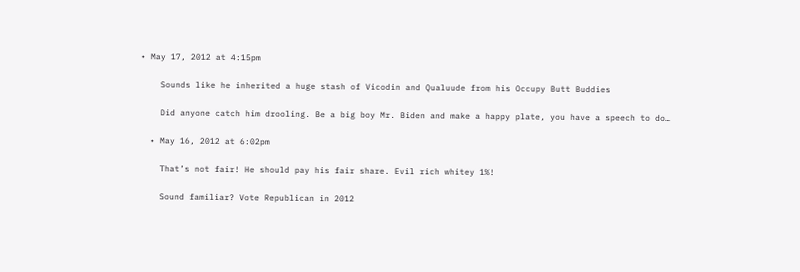• May 17, 2012 at 4:15pm

    Sounds like he inherited a huge stash of Vicodin and Qualuude from his Occupy Butt Buddies

    Did anyone catch him drooling. Be a big boy Mr. Biden and make a happy plate, you have a speech to do…

  • May 16, 2012 at 6:02pm

    That’s not fair! He should pay his fair share. Evil rich whitey 1%!

    Sound familiar? Vote Republican in 2012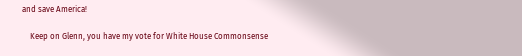and save America!

    Keep on Glenn, you have my vote for White House Commonsense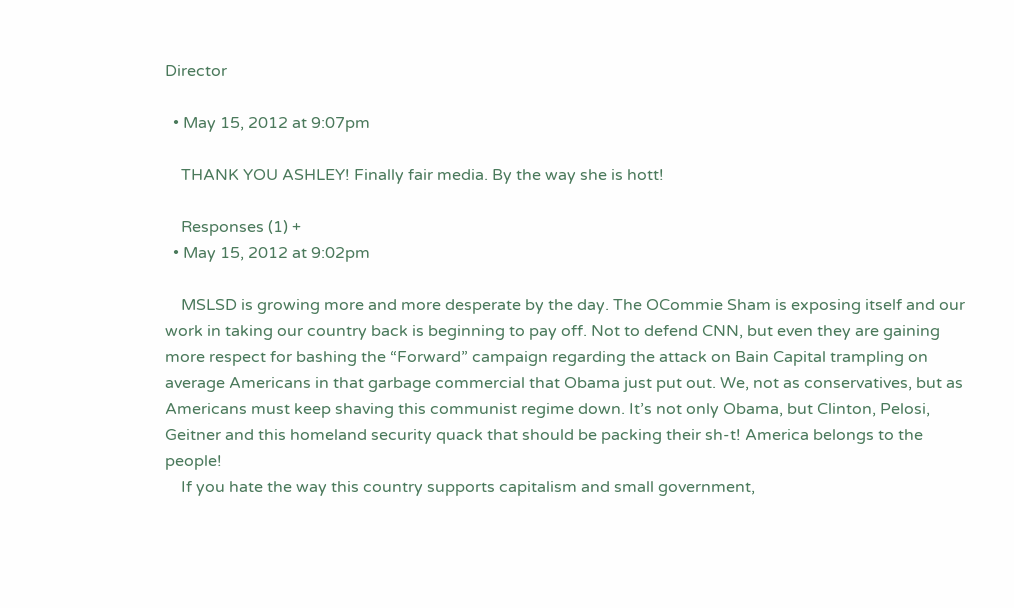Director

  • May 15, 2012 at 9:07pm

    THANK YOU ASHLEY! Finally fair media. By the way she is hott!

    Responses (1) +
  • May 15, 2012 at 9:02pm

    MSLSD is growing more and more desperate by the day. The OCommie Sham is exposing itself and our work in taking our country back is beginning to pay off. Not to defend CNN, but even they are gaining more respect for bashing the “Forward” campaign regarding the attack on Bain Capital trampling on average Americans in that garbage commercial that Obama just put out. We, not as conservatives, but as Americans must keep shaving this communist regime down. It’s not only Obama, but Clinton, Pelosi, Geitner and this homeland security quack that should be packing their sh-t! America belongs to the people!
    If you hate the way this country supports capitalism and small government,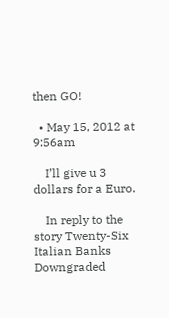then GO!

  • May 15, 2012 at 9:56am

    I’ll give u 3 dollars for a Euro.

    In reply to the story Twenty-Six Italian Banks Downgraded